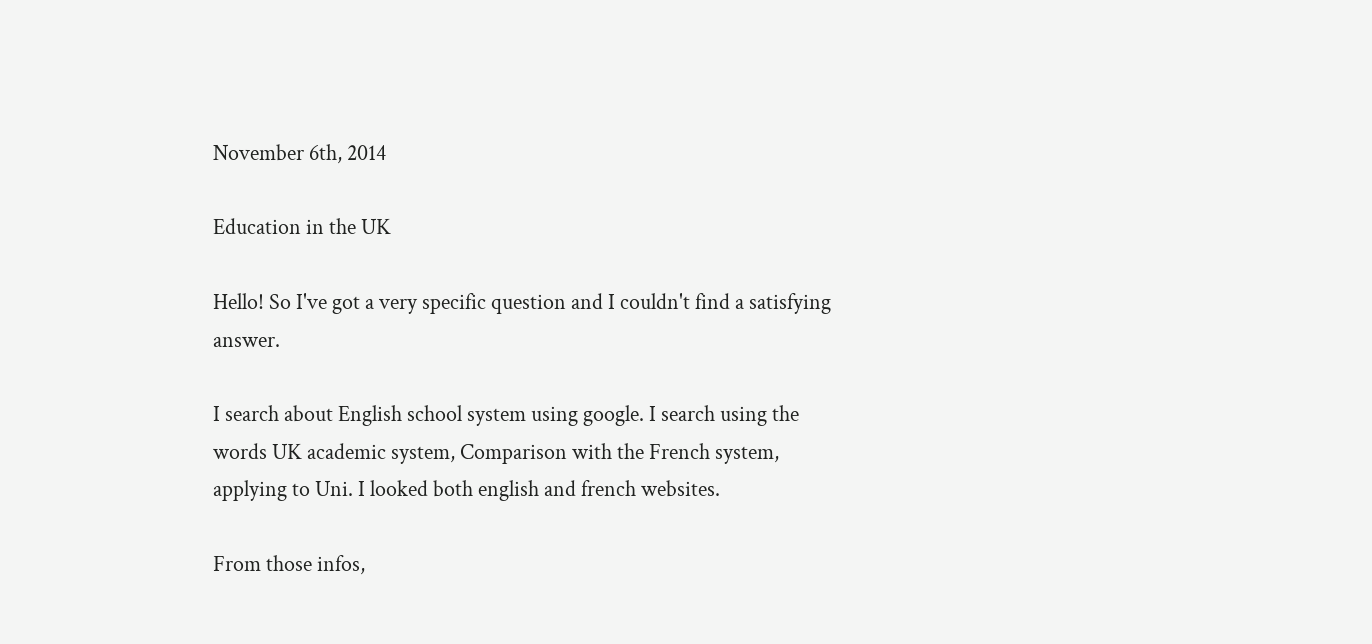November 6th, 2014

Education in the UK

Hello! So I've got a very specific question and I couldn't find a satisfying answer.

I search about English school system using google. I search using the words UK academic system, Comparison with the French system, applying to Uni. I looked both english and french websites.

From those infos,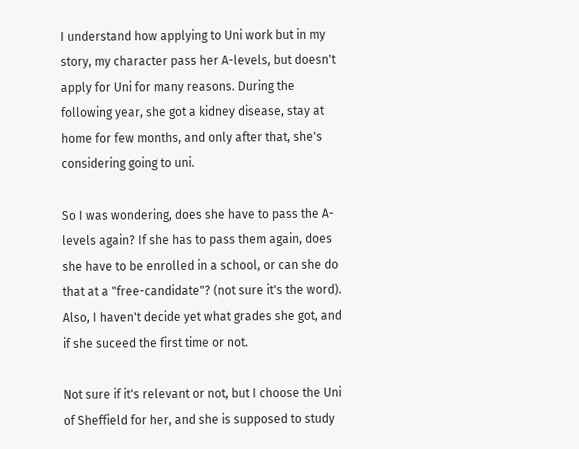I understand how applying to Uni work but in my story, my character pass her A-levels, but doesn't apply for Uni for many reasons. During the following year, she got a kidney disease, stay at home for few months, and only after that, she's considering going to uni.

So I was wondering, does she have to pass the A-levels again? If she has to pass them again, does she have to be enrolled in a school, or can she do that at a "free-candidate"? (not sure it's the word). Also, I haven't decide yet what grades she got, and if she suceed the first time or not.

Not sure if it's relevant or not, but I choose the Uni of Sheffield for her, and she is supposed to study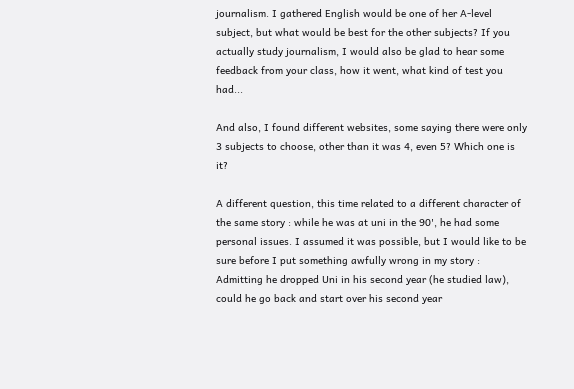journalism. I gathered English would be one of her A-level subject, but what would be best for the other subjects? If you actually study journalism, I would also be glad to hear some feedback from your class, how it went, what kind of test you had...

And also, I found different websites, some saying there were only 3 subjects to choose, other than it was 4, even 5? Which one is it?

A different question, this time related to a different character of the same story : while he was at uni in the 90', he had some personal issues. I assumed it was possible, but I would like to be sure before I put something awfully wrong in my story : Admitting he dropped Uni in his second year (he studied law), could he go back and start over his second year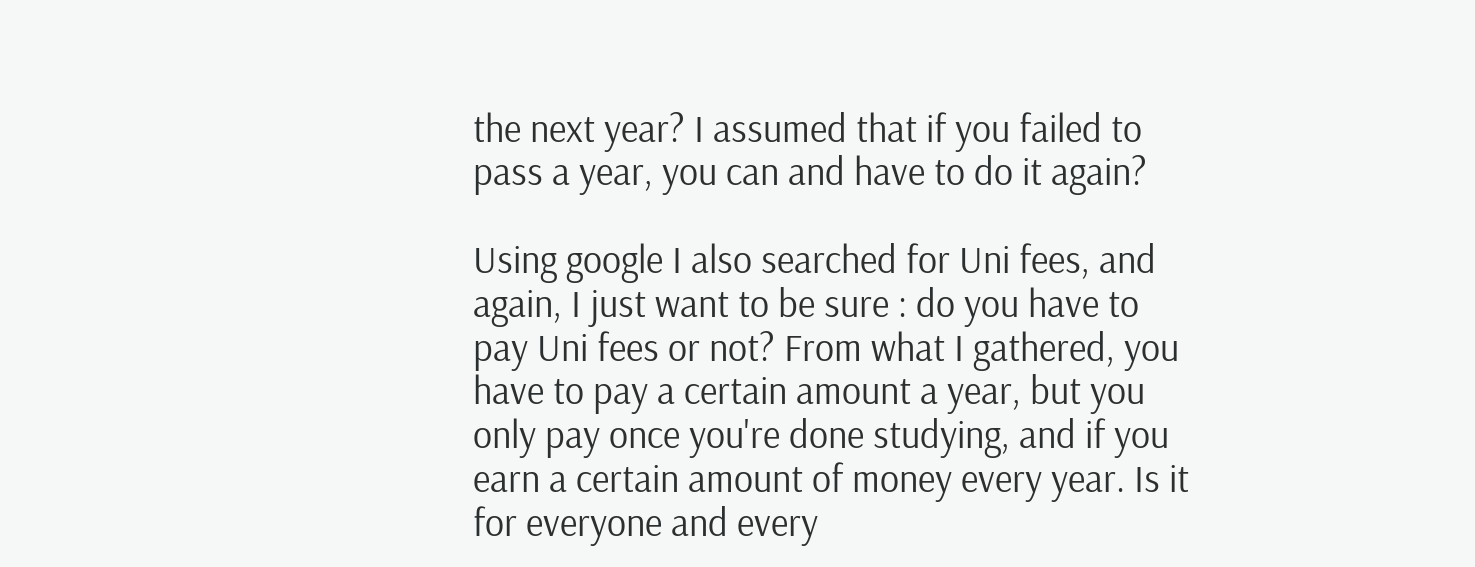the next year? I assumed that if you failed to pass a year, you can and have to do it again?

Using google I also searched for Uni fees, and again, I just want to be sure : do you have to pay Uni fees or not? From what I gathered, you have to pay a certain amount a year, but you only pay once you're done studying, and if you earn a certain amount of money every year. Is it for everyone and every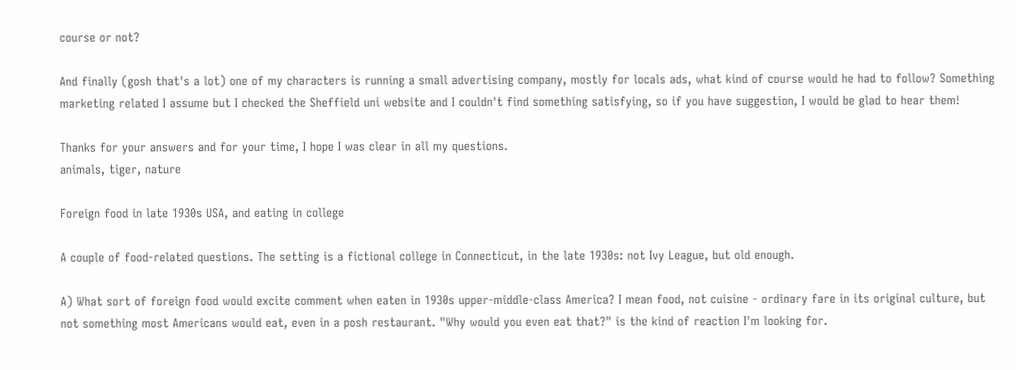course or not?

And finally (gosh that's a lot) one of my characters is running a small advertising company, mostly for locals ads, what kind of course would he had to follow? Something marketing related I assume but I checked the Sheffield uni website and I couldn't find something satisfying, so if you have suggestion, I would be glad to hear them!

Thanks for your answers and for your time, I hope I was clear in all my questions.
animals, tiger, nature

Foreign food in late 1930s USA, and eating in college

A couple of food-related questions. The setting is a fictional college in Connecticut, in the late 1930s: not Ivy League, but old enough.

A) What sort of foreign food would excite comment when eaten in 1930s upper-middle-class America? I mean food, not cuisine - ordinary fare in its original culture, but not something most Americans would eat, even in a posh restaurant. "Why would you even eat that?" is the kind of reaction I'm looking for.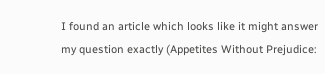I found an article which looks like it might answer my question exactly (Appetites Without Prejudice: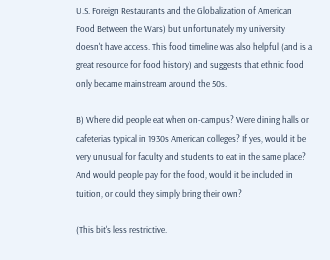U.S. Foreign Restaurants and the Globalization of American Food Between the Wars) but unfortunately my university doesn't have access. This food timeline was also helpful (and is a great resource for food history) and suggests that ethnic food only became mainstream around the 50s.

B) Where did people eat when on-campus? Were dining halls or cafeterias typical in 1930s American colleges? If yes, would it be very unusual for faculty and students to eat in the same place? And would people pay for the food, would it be included in tuition, or could they simply bring their own?

(This bit's less restrictive.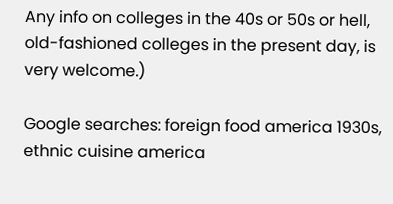Any info on colleges in the 40s or 50s or hell, old-fashioned colleges in the present day, is very welcome.)

Google searches: foreign food america 1930s, ethnic cuisine america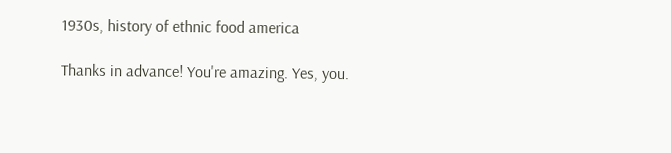1930s, history of ethnic food america

Thanks in advance! You're amazing. Yes, you.